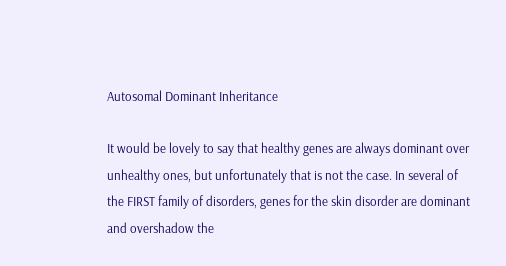Autosomal Dominant Inheritance

It would be lovely to say that healthy genes are always dominant over unhealthy ones, but unfortunately that is not the case. In several of the FIRST family of disorders, genes for the skin disorder are dominant and overshadow the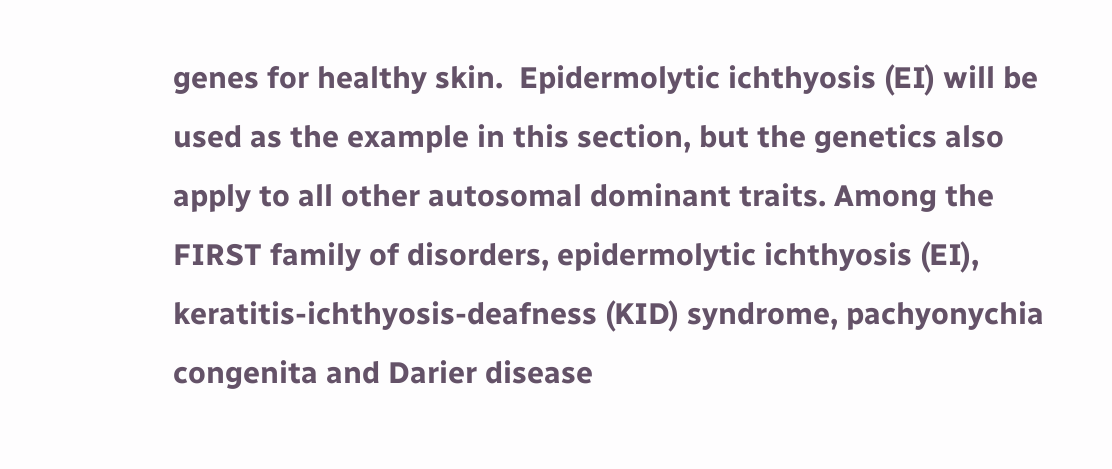genes for healthy skin.  Epidermolytic ichthyosis (EI) will be used as the example in this section, but the genetics also apply to all other autosomal dominant traits. Among the FIRST family of disorders, epidermolytic ichthyosis (EI), keratitis-ichthyosis-deafness (KID) syndrome, pachyonychia congenita and Darier disease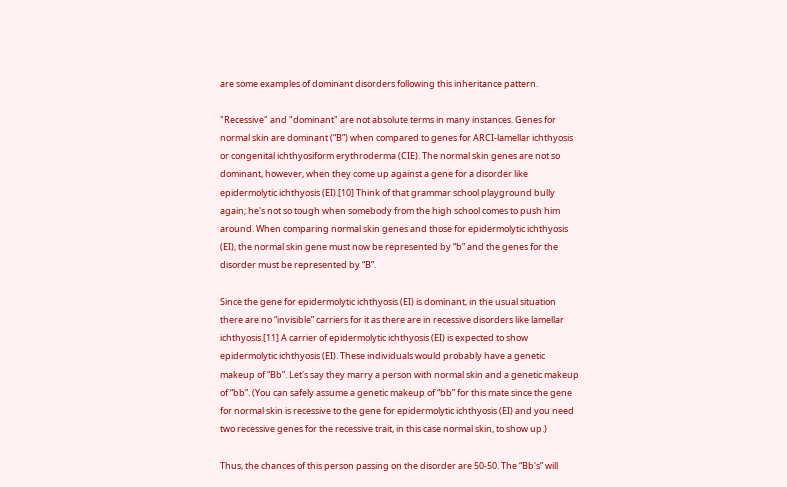are some examples of dominant disorders following this inheritance pattern.

"Recessive" and "dominant" are not absolute terms in many instances. Genes for normal skin are dominant (“B”) when compared to genes for ARCI-lamellar ichthyosis or congenital ichthyosiform erythroderma (CIE). The normal skin genes are not so dominant, however, when they come up against a gene for a disorder like epidermolytic ichthyosis (EI).[10] Think of that grammar school playground bully again; he's not so tough when somebody from the high school comes to push him around. When comparing normal skin genes and those for epidermolytic ichthyosis (EI), the normal skin gene must now be represented by “b” and the genes for the disorder must be represented by “B”.

Since the gene for epidermolytic ichthyosis (EI) is dominant, in the usual situation there are no “invisible” carriers for it as there are in recessive disorders like lamellar ichthyosis.[11] A carrier of epidermolytic ichthyosis (EI) is expected to show epidermolytic ichthyosis (EI). These individuals would probably have a genetic makeup of “Bb”. Let's say they marry a person with normal skin and a genetic makeup of “bb”. (You can safely assume a genetic makeup of “bb” for this mate since the gene for normal skin is recessive to the gene for epidermolytic ichthyosis (EI) and you need two recessive genes for the recessive trait, in this case normal skin, to show up.)

Thus, the chances of this person passing on the disorder are 50-50. The “Bb's” will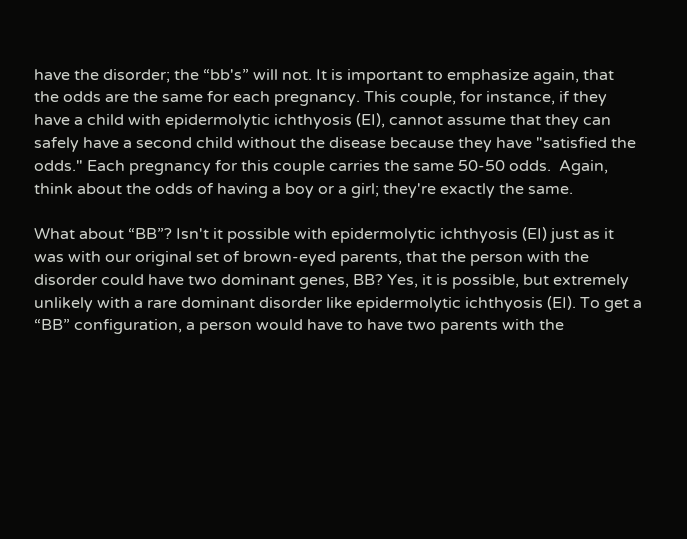have the disorder; the “bb's” will not. It is important to emphasize again, that the odds are the same for each pregnancy. This couple, for instance, if they have a child with epidermolytic ichthyosis (EI), cannot assume that they can safely have a second child without the disease because they have "satisfied the odds." Each pregnancy for this couple carries the same 50-50 odds.  Again, think about the odds of having a boy or a girl; they're exactly the same.

What about “BB”? Isn't it possible with epidermolytic ichthyosis (EI) just as it was with our original set of brown-eyed parents, that the person with the disorder could have two dominant genes, BB? Yes, it is possible, but extremely unlikely with a rare dominant disorder like epidermolytic ichthyosis (EI). To get a “BB” configuration, a person would have to have two parents with the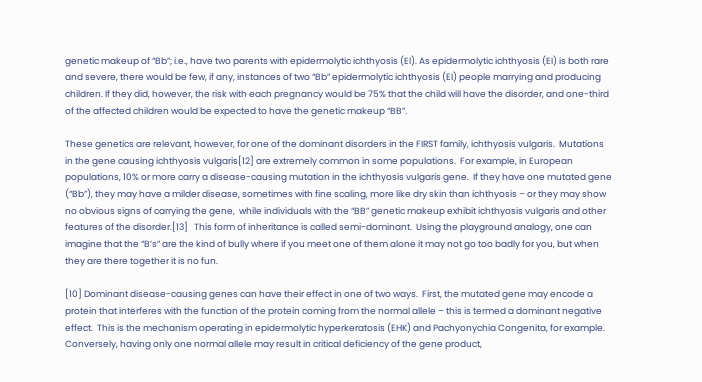genetic makeup of “Bb”; i.e., have two parents with epidermolytic ichthyosis (EI). As epidermolytic ichthyosis (EI) is both rare and severe, there would be few, if any, instances of two “Bb” epidermolytic ichthyosis (EI) people marrying and producing children. If they did, however, the risk with each pregnancy would be 75% that the child will have the disorder, and one-third of the affected children would be expected to have the genetic makeup “BB”.

These genetics are relevant, however, for one of the dominant disorders in the FIRST family, ichthyosis vulgaris.  Mutations in the gene causing ichthyosis vulgaris[12] are extremely common in some populations.  For example, in European populations, 10% or more carry a disease-causing mutation in the ichthyosis vulgaris gene.  If they have one mutated gene (“Bb”), they may have a milder disease, sometimes with fine scaling, more like dry skin than ichthyosis – or they may show no obvious signs of carrying the gene,  while individuals with the “BB” genetic makeup exhibit ichthyosis vulgaris and other features of the disorder.[13]   This form of inheritance is called semi-dominant.  Using the playground analogy, one can imagine that the “B’s” are the kind of bully where if you meet one of them alone it may not go too badly for you, but when they are there together it is no fun.

[10] Dominant disease-causing genes can have their effect in one of two ways.  First, the mutated gene may encode a protein that interferes with the function of the protein coming from the normal allele – this is termed a dominant negative effect.  This is the mechanism operating in epidermolytic hyperkeratosis (EHK) and Pachyonychia Congenita, for example.  Conversely, having only one normal allele may result in critical deficiency of the gene product,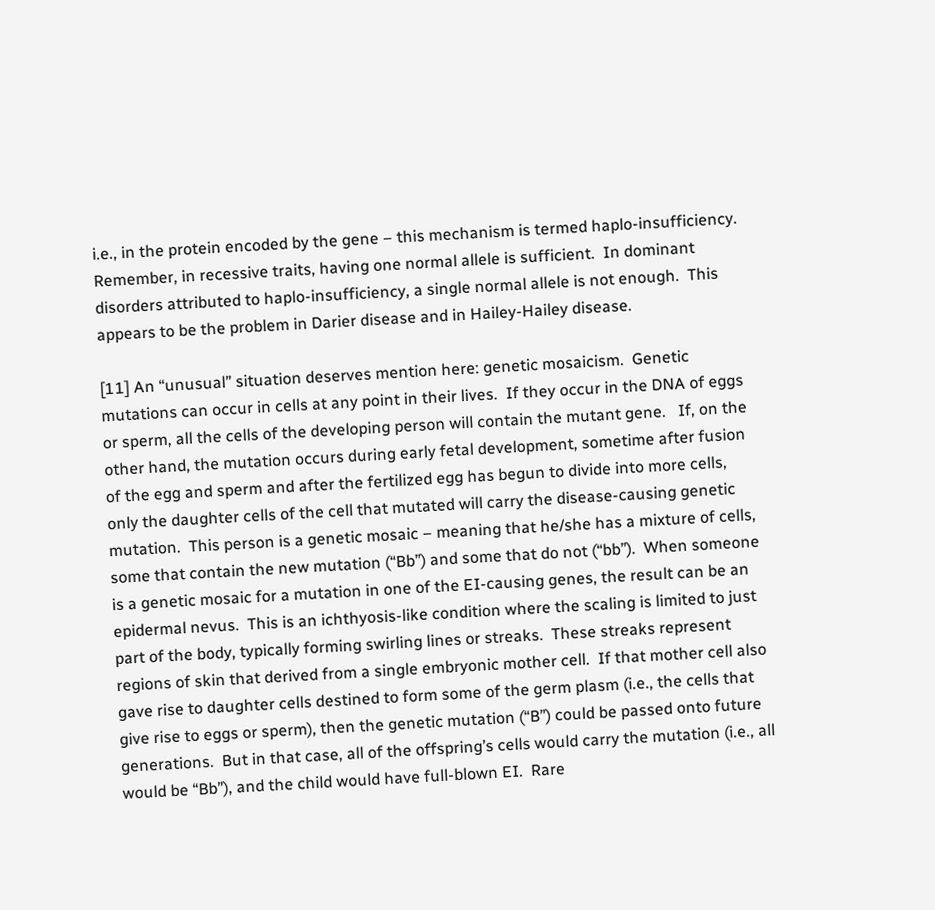i.e., in the protein encoded by the gene – this mechanism is termed haplo-insufficiency.  Remember, in recessive traits, having one normal allele is sufficient.  In dominant disorders attributed to haplo-insufficiency, a single normal allele is not enough.  This appears to be the problem in Darier disease and in Hailey-Hailey disease.

[11] An “unusual” situation deserves mention here: genetic mosaicism.  Genetic mutations can occur in cells at any point in their lives.  If they occur in the DNA of eggs or sperm, all the cells of the developing person will contain the mutant gene.   If, on the other hand, the mutation occurs during early fetal development, sometime after fusion of the egg and sperm and after the fertilized egg has begun to divide into more cells, only the daughter cells of the cell that mutated will carry the disease-causing genetic mutation.  This person is a genetic mosaic – meaning that he/she has a mixture of cells, some that contain the new mutation (“Bb”) and some that do not (“bb”).  When someone is a genetic mosaic for a mutation in one of the EI-causing genes, the result can be an epidermal nevus.  This is an ichthyosis-like condition where the scaling is limited to just part of the body, typically forming swirling lines or streaks.  These streaks represent regions of skin that derived from a single embryonic mother cell.  If that mother cell also gave rise to daughter cells destined to form some of the germ plasm (i.e., the cells that give rise to eggs or sperm), then the genetic mutation (“B”) could be passed onto future generations.  But in that case, all of the offspring’s cells would carry the mutation (i.e., all would be “Bb”), and the child would have full-blown EI.  Rare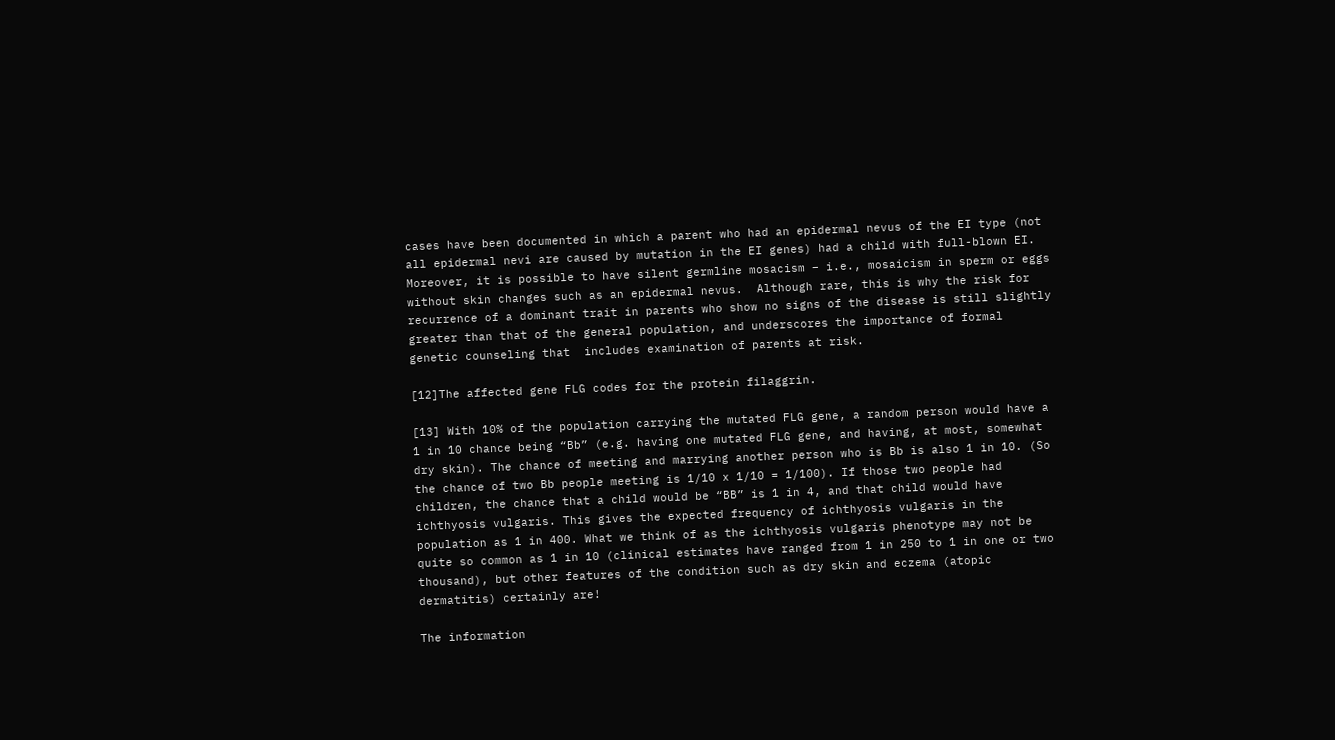cases have been documented in which a parent who had an epidermal nevus of the EI type (not all epidermal nevi are caused by mutation in the EI genes) had a child with full-blown EI.  Moreover, it is possible to have silent germline mosacism – i.e., mosaicism in sperm or eggs without skin changes such as an epidermal nevus.  Although rare, this is why the risk for recurrence of a dominant trait in parents who show no signs of the disease is still slightly greater than that of the general population, and underscores the importance of formal genetic counseling that  includes examination of parents at risk.

[12]The affected gene FLG codes for the protein filaggrin.

[13] With 10% of the population carrying the mutated FLG gene, a random person would have a 1 in 10 chance being “Bb” (e.g. having one mutated FLG gene, and having, at most, somewhat dry skin). The chance of meeting and marrying another person who is Bb is also 1 in 10. (So the chance of two Bb people meeting is 1/10 x 1/10 = 1/100). If those two people had children, the chance that a child would be “BB” is 1 in 4, and that child would have ichthyosis vulgaris. This gives the expected frequency of ichthyosis vulgaris in the population as 1 in 400. What we think of as the ichthyosis vulgaris phenotype may not be quite so common as 1 in 10 (clinical estimates have ranged from 1 in 250 to 1 in one or two thousand), but other features of the condition such as dry skin and eczema (atopic dermatitis) certainly are!

The information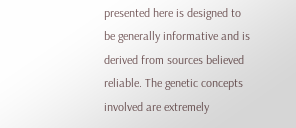presented here is designed to be generally informative and is derived from sources believed reliable. The genetic concepts involved are extremely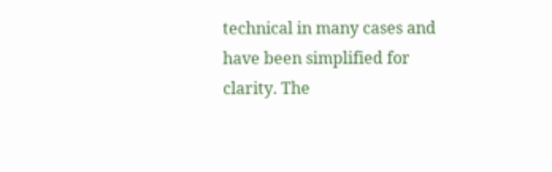technical in many cases and have been simplified for clarity. The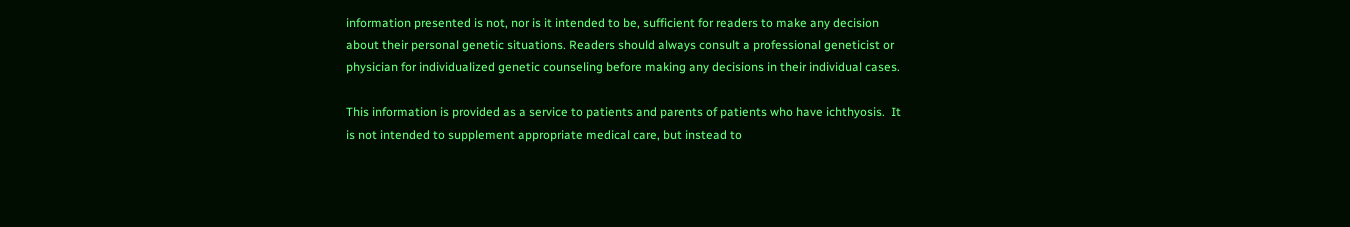information presented is not, nor is it intended to be, sufficient for readers to make any decision about their personal genetic situations. Readers should always consult a professional geneticist or physician for individualized genetic counseling before making any decisions in their individual cases.

This information is provided as a service to patients and parents of patients who have ichthyosis.  It is not intended to supplement appropriate medical care, but instead to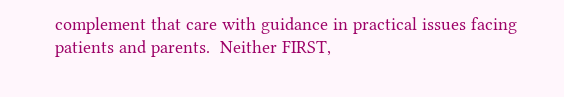complement that care with guidance in practical issues facing patients and parents.  Neither FIRST,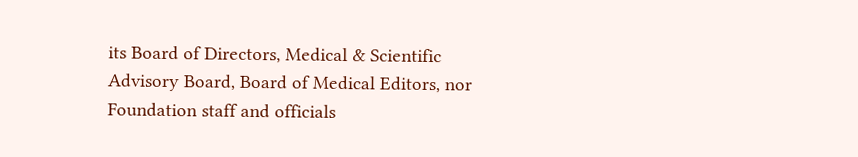its Board of Directors, Medical & Scientific Advisory Board, Board of Medical Editors, nor Foundation staff and officials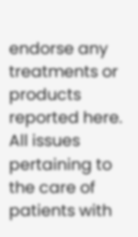endorse any treatments or products reported here.  All issues pertaining to the care of patients with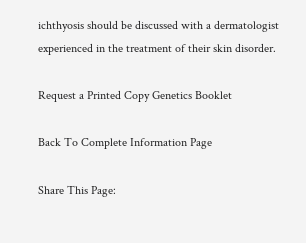ichthyosis should be discussed with a dermatologist experienced in the treatment of their skin disorder.

Request a Printed Copy Genetics Booklet

Back To Complete Information Page

Share This Page: